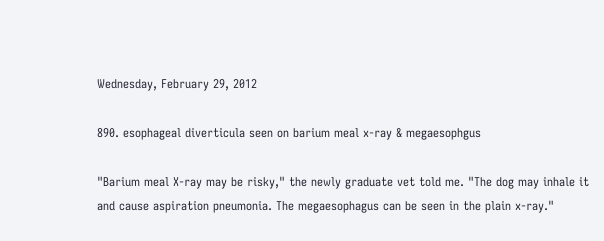Wednesday, February 29, 2012

890. esophageal diverticula seen on barium meal x-ray & megaesophgus

"Barium meal X-ray may be risky," the newly graduate vet told me. "The dog may inhale it and cause aspiration pneumonia. The megaesophagus can be seen in the plain x-ray."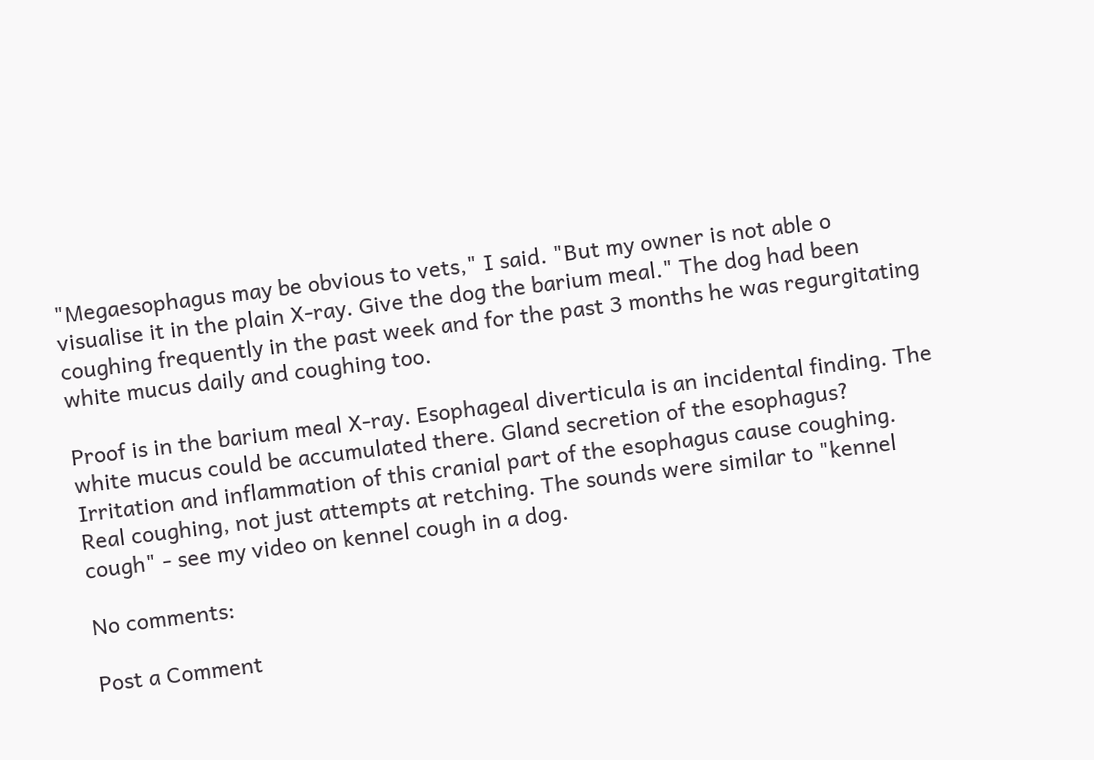"Megaesophagus may be obvious to vets," I said. "But my owner is not able o visualise it in the plain X-ray. Give the dog the barium meal." The dog had been coughing frequently in the past week and for the past 3 months he was regurgitating white mucus daily and coughing too.

Proof is in the barium meal X-ray. Esophageal diverticula is an incidental finding. The white mucus could be accumulated there. Gland secretion of the esophagus? Irritation and inflammation of this cranial part of the esophagus cause coughing. Real coughing, not just attempts at retching. The sounds were similar to "kennel cough" - see my video on kennel cough in a dog.

No comments:

Post a Comment